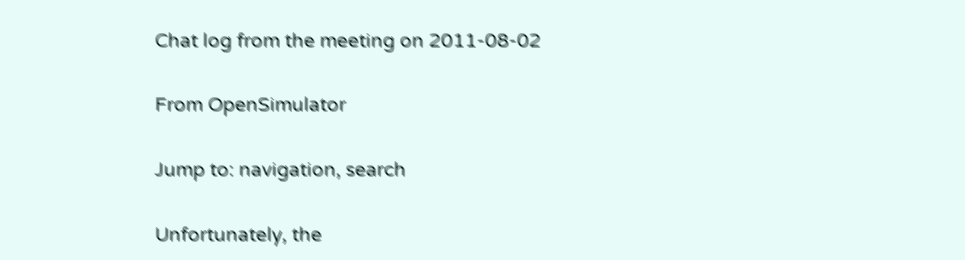Chat log from the meeting on 2011-08-02

From OpenSimulator

Jump to: navigation, search

Unfortunately, the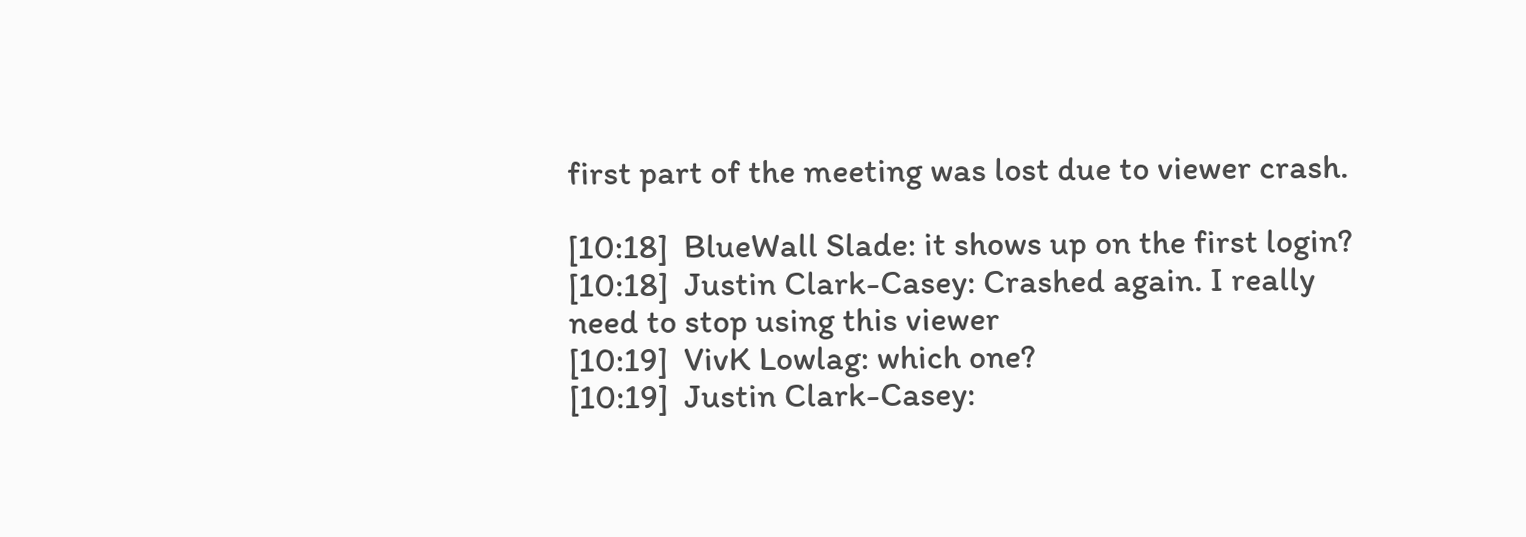first part of the meeting was lost due to viewer crash.

[10:18]  BlueWall Slade: it shows up on the first login?
[10:18]  Justin Clark-Casey: Crashed again. I really need to stop using this viewer
[10:19]  VivK Lowlag: which one?
[10:19]  Justin Clark-Casey: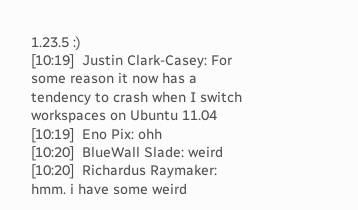1.23.5 :)
[10:19]  Justin Clark-Casey: For some reason it now has a tendency to crash when I switch workspaces on Ubuntu 11.04
[10:19]  Eno Pix: ohh
[10:20]  BlueWall Slade: weird
[10:20]  Richardus Raymaker: hmm. i have some weird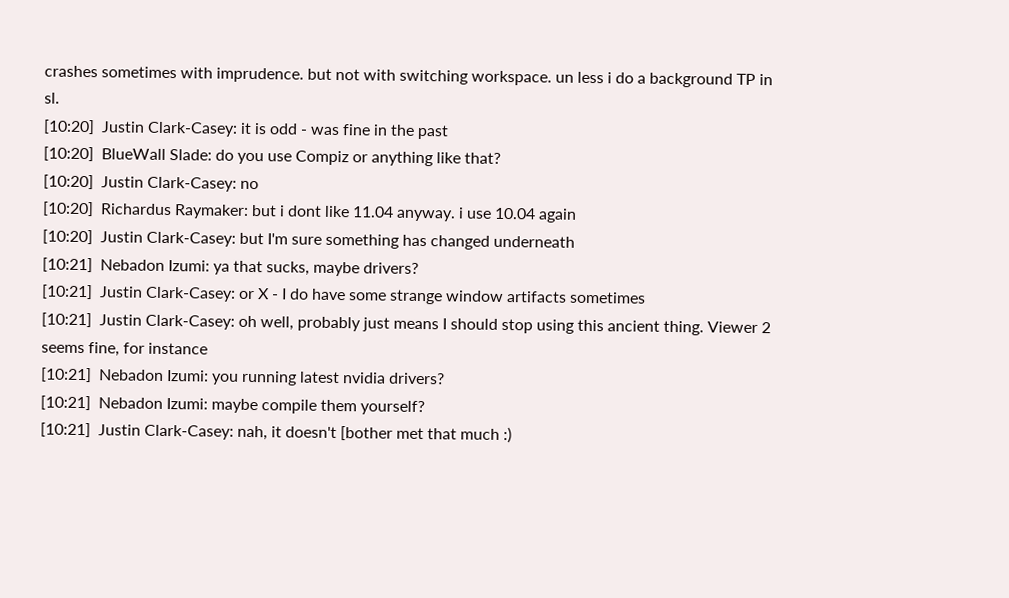crashes sometimes with imprudence. but not with switching workspace. un less i do a background TP in sl.
[10:20]  Justin Clark-Casey: it is odd - was fine in the past
[10:20]  BlueWall Slade: do you use Compiz or anything like that?
[10:20]  Justin Clark-Casey: no
[10:20]  Richardus Raymaker: but i dont like 11.04 anyway. i use 10.04 again
[10:20]  Justin Clark-Casey: but I'm sure something has changed underneath
[10:21]  Nebadon Izumi: ya that sucks, maybe drivers?
[10:21]  Justin Clark-Casey: or X - I do have some strange window artifacts sometimes
[10:21]  Justin Clark-Casey: oh well, probably just means I should stop using this ancient thing. Viewer 2 seems fine, for instance
[10:21]  Nebadon Izumi: you running latest nvidia drivers?
[10:21]  Nebadon Izumi: maybe compile them yourself?
[10:21]  Justin Clark-Casey: nah, it doesn't [bother met that much :)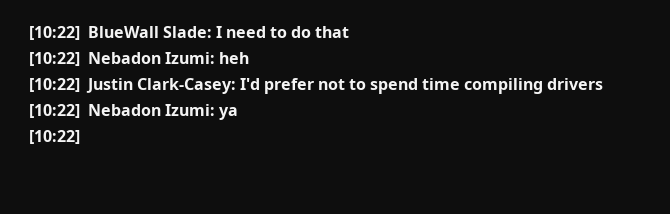[10:22]  BlueWall Slade: I need to do that
[10:22]  Nebadon Izumi: heh
[10:22]  Justin Clark-Casey: I'd prefer not to spend time compiling drivers
[10:22]  Nebadon Izumi: ya
[10:22]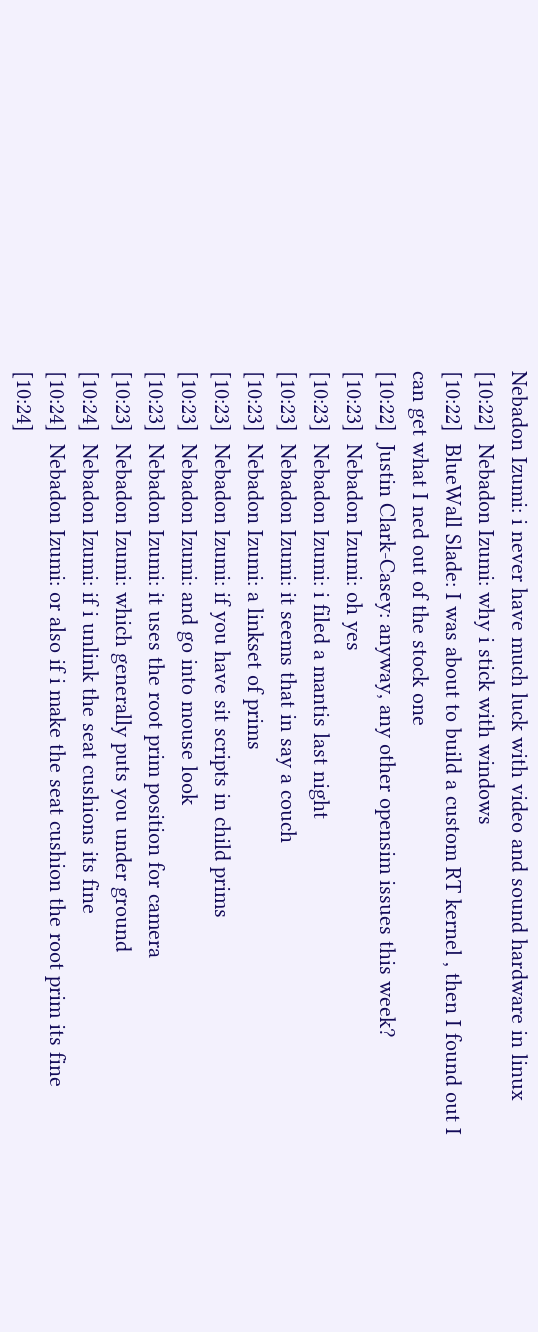Nebadon Izumi: i never have much luck with video and sound hardware in linux
[10:22]  Nebadon Izumi: why i stick with windows
[10:22]  BlueWall Slade: I was about to build a custom RT kernel , then I found out I can get what I ned out of the stock one
[10:22]  Justin Clark-Casey: anyway, any other opensim issues this week?
[10:23]  Nebadon Izumi: oh yes
[10:23]  Nebadon Izumi: i filed a mantis last night
[10:23]  Nebadon Izumi: it seems that in say a couch
[10:23]  Nebadon Izumi: a linkset of prims
[10:23]  Nebadon Izumi: if you have sit scripts in child prims
[10:23]  Nebadon Izumi: and go into mouse look
[10:23]  Nebadon Izumi: it uses the root prim position for camera
[10:23]  Nebadon Izumi: which generally puts you under ground
[10:24]  Nebadon Izumi: if i unlink the seat cushions its fine
[10:24]  Nebadon Izumi: or also if i make the seat cushion the root prim its fine
[10:24]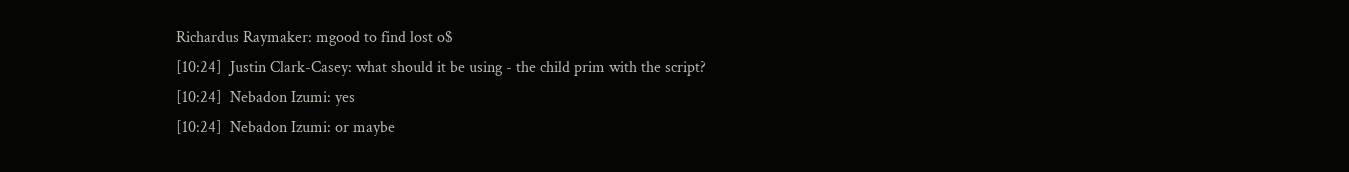Richardus Raymaker: mgood to find lost o$
[10:24]  Justin Clark-Casey: what should it be using - the child prim with the script?
[10:24]  Nebadon Izumi: yes
[10:24]  Nebadon Izumi: or maybe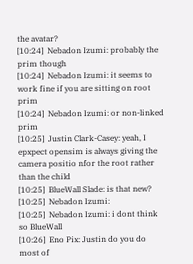the avatar?
[10:24]  Nebadon Izumi: probably the prim though
[10:24]  Nebadon Izumi: it seems to work fine if you are sitting on root prim
[10:24]  Nebadon Izumi: or non-linked prim
[10:25]  Justin Clark-Casey: yeah, I epxpect opensim is always giving the camera positio nfor the root rather than the child
[10:25]  BlueWall Slade: is that new?
[10:25]  Nebadon Izumi:
[10:25]  Nebadon Izumi: i dont think so BlueWall
[10:26]  Eno Pix: Justin do you do most of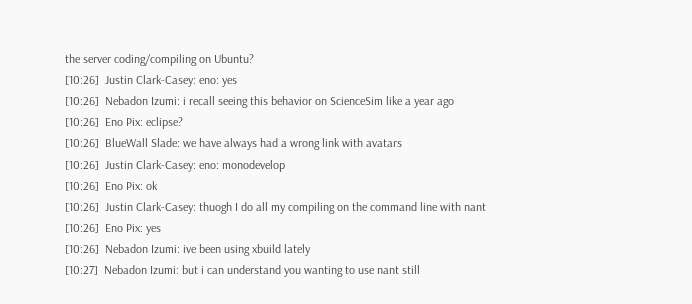the server coding/compiling on Ubuntu?
[10:26]  Justin Clark-Casey: eno: yes
[10:26]  Nebadon Izumi: i recall seeing this behavior on ScienceSim like a year ago
[10:26]  Eno Pix: eclipse?
[10:26]  BlueWall Slade: we have always had a wrong link with avatars
[10:26]  Justin Clark-Casey: eno: monodevelop
[10:26]  Eno Pix: ok
[10:26]  Justin Clark-Casey: thuogh I do all my compiling on the command line with nant
[10:26]  Eno Pix: yes
[10:26]  Nebadon Izumi: ive been using xbuild lately
[10:27]  Nebadon Izumi: but i can understand you wanting to use nant still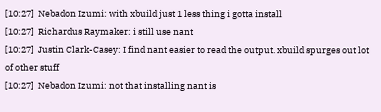[10:27]  Nebadon Izumi: with xbuild just 1 less thing i gotta install
[10:27]  Richardus Raymaker: i still use nant
[10:27]  Justin Clark-Casey: I find nant easier to read the output. xbuild spurges out lot of other stuff
[10:27]  Nebadon Izumi: not that installing nant is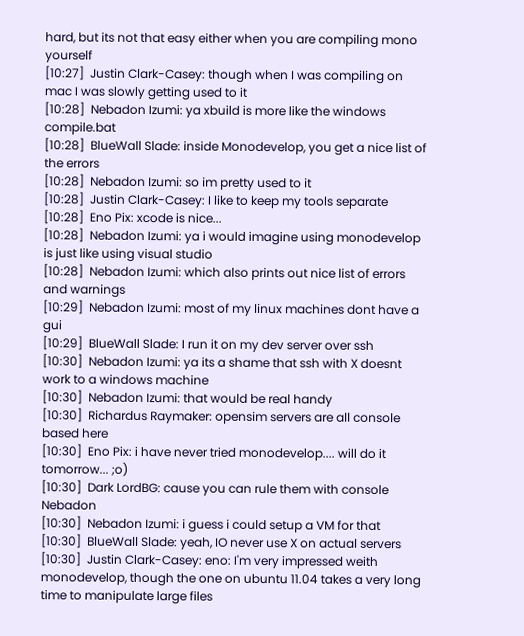hard, but its not that easy either when you are compiling mono yourself
[10:27]  Justin Clark-Casey: though when I was compiling on mac I was slowly getting used to it
[10:28]  Nebadon Izumi: ya xbuild is more like the windows compile.bat
[10:28]  BlueWall Slade: inside Monodevelop, you get a nice list of the errors
[10:28]  Nebadon Izumi: so im pretty used to it
[10:28]  Justin Clark-Casey: I like to keep my tools separate
[10:28]  Eno Pix: xcode is nice...
[10:28]  Nebadon Izumi: ya i would imagine using monodevelop is just like using visual studio
[10:28]  Nebadon Izumi: which also prints out nice list of errors and warnings
[10:29]  Nebadon Izumi: most of my linux machines dont have a gui
[10:29]  BlueWall Slade: I run it on my dev server over ssh
[10:30]  Nebadon Izumi: ya its a shame that ssh with X doesnt work to a windows machine
[10:30]  Nebadon Izumi: that would be real handy
[10:30]  Richardus Raymaker: opensim servers are all console based here
[10:30]  Eno Pix: i have never tried monodevelop.... will do it tomorrow... ;o)
[10:30]  Dark LordBG: cause you can rule them with console Nebadon
[10:30]  Nebadon Izumi: i guess i could setup a VM for that
[10:30]  BlueWall Slade: yeah, IO never use X on actual servers
[10:30]  Justin Clark-Casey: eno: I'm very impressed weith monodevelop, though the one on ubuntu 11.04 takes a very long time to manipulate large files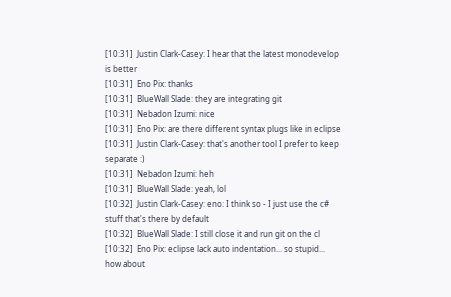[10:31]  Justin Clark-Casey: I hear that the latest monodevelop is better
[10:31]  Eno Pix: thanks
[10:31]  BlueWall Slade: they are integrating git
[10:31]  Nebadon Izumi: nice
[10:31]  Eno Pix: are there different syntax plugs like in eclipse
[10:31]  Justin Clark-Casey: that's another tool I prefer to keep separate :)
[10:31]  Nebadon Izumi: heh
[10:31]  BlueWall Slade: yeah, lol
[10:32]  Justin Clark-Casey: eno: I think so - I just use the c# stuff that's there by default
[10:32]  BlueWall Slade: I still close it and run git on the cl
[10:32]  Eno Pix: eclipse lack auto indentation... so stupid... how about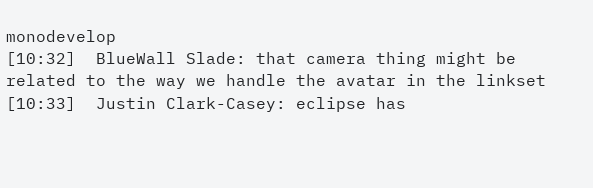monodevelop
[10:32]  BlueWall Slade: that camera thing might be related to the way we handle the avatar in the linkset
[10:33]  Justin Clark-Casey: eclipse has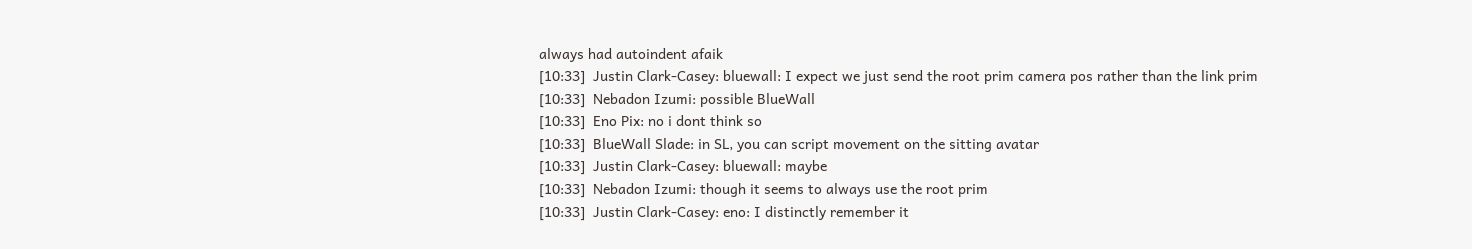always had autoindent afaik
[10:33]  Justin Clark-Casey: bluewall: I expect we just send the root prim camera pos rather than the link prim
[10:33]  Nebadon Izumi: possible BlueWall
[10:33]  Eno Pix: no i dont think so
[10:33]  BlueWall Slade: in SL, you can script movement on the sitting avatar
[10:33]  Justin Clark-Casey: bluewall: maybe
[10:33]  Nebadon Izumi: though it seems to always use the root prim
[10:33]  Justin Clark-Casey: eno: I distinctly remember it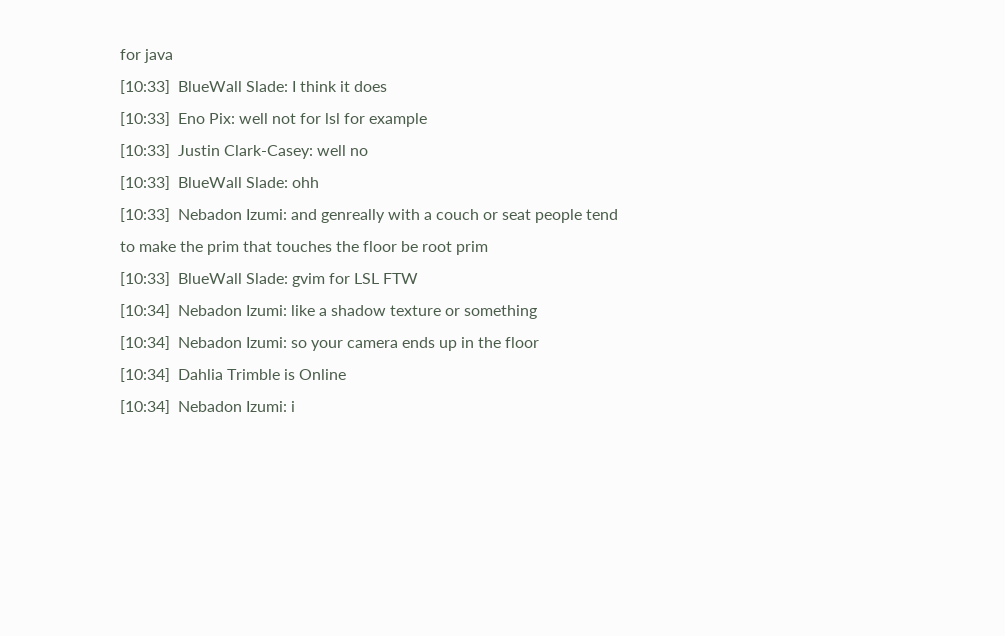for java
[10:33]  BlueWall Slade: I think it does
[10:33]  Eno Pix: well not for lsl for example
[10:33]  Justin Clark-Casey: well no
[10:33]  BlueWall Slade: ohh
[10:33]  Nebadon Izumi: and genreally with a couch or seat people tend to make the prim that touches the floor be root prim
[10:33]  BlueWall Slade: gvim for LSL FTW
[10:34]  Nebadon Izumi: like a shadow texture or something
[10:34]  Nebadon Izumi: so your camera ends up in the floor
[10:34]  Dahlia Trimble is Online
[10:34]  Nebadon Izumi: i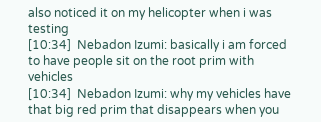also noticed it on my helicopter when i was testing
[10:34]  Nebadon Izumi: basically i am forced to have people sit on the root prim with vehicles
[10:34]  Nebadon Izumi: why my vehicles have that big red prim that disappears when you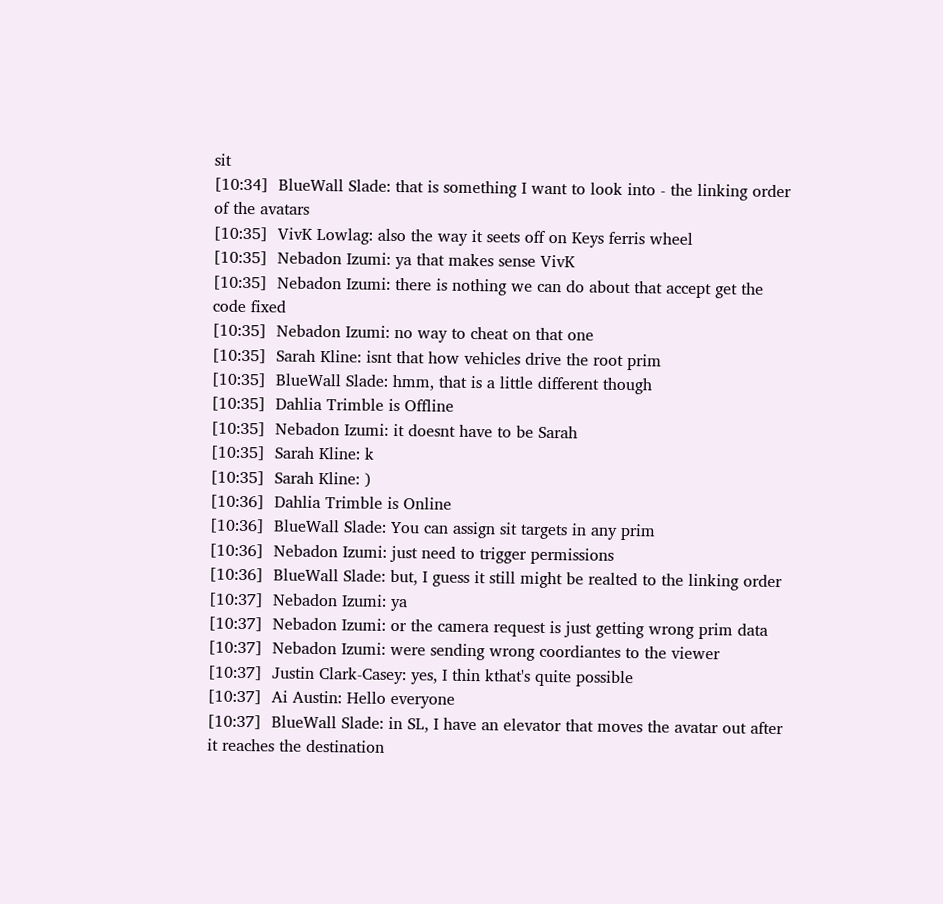sit
[10:34]  BlueWall Slade: that is something I want to look into - the linking order of the avatars
[10:35]  VivK Lowlag: also the way it seets off on Keys ferris wheel
[10:35]  Nebadon Izumi: ya that makes sense VivK
[10:35]  Nebadon Izumi: there is nothing we can do about that accept get the code fixed
[10:35]  Nebadon Izumi: no way to cheat on that one
[10:35]  Sarah Kline: isnt that how vehicles drive the root prim
[10:35]  BlueWall Slade: hmm, that is a little different though
[10:35]  Dahlia Trimble is Offline
[10:35]  Nebadon Izumi: it doesnt have to be Sarah
[10:35]  Sarah Kline: k
[10:35]  Sarah Kline: )
[10:36]  Dahlia Trimble is Online
[10:36]  BlueWall Slade: You can assign sit targets in any prim
[10:36]  Nebadon Izumi: just need to trigger permissions
[10:36]  BlueWall Slade: but, I guess it still might be realted to the linking order
[10:37]  Nebadon Izumi: ya
[10:37]  Nebadon Izumi: or the camera request is just getting wrong prim data
[10:37]  Nebadon Izumi: were sending wrong coordiantes to the viewer
[10:37]  Justin Clark-Casey: yes, I thin kthat's quite possible
[10:37]  Ai Austin: Hello everyone
[10:37]  BlueWall Slade: in SL, I have an elevator that moves the avatar out after it reaches the destination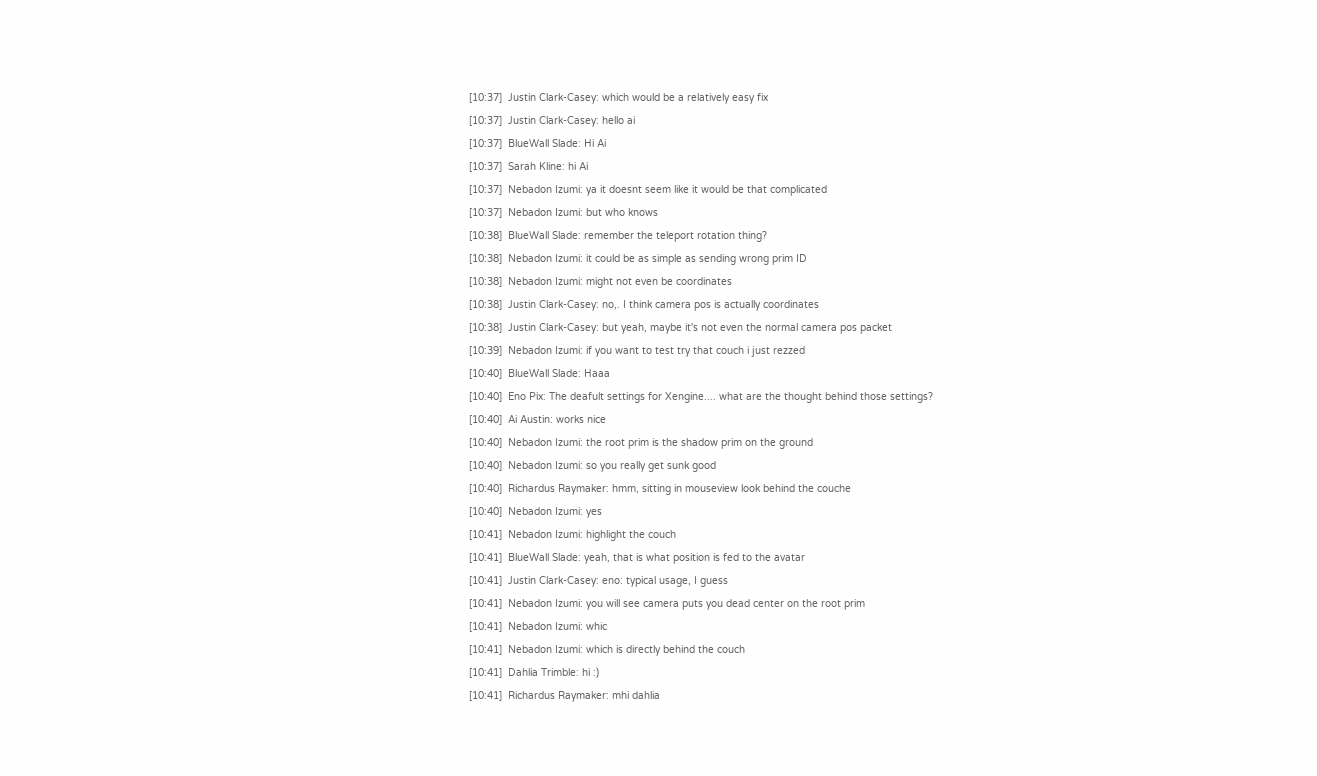[10:37]  Justin Clark-Casey: which would be a relatively easy fix
[10:37]  Justin Clark-Casey: hello ai
[10:37]  BlueWall Slade: Hi Ai
[10:37]  Sarah Kline: hi Ai
[10:37]  Nebadon Izumi: ya it doesnt seem like it would be that complicated
[10:37]  Nebadon Izumi: but who knows
[10:38]  BlueWall Slade: remember the teleport rotation thing?
[10:38]  Nebadon Izumi: it could be as simple as sending wrong prim ID
[10:38]  Nebadon Izumi: might not even be coordinates
[10:38]  Justin Clark-Casey: no,. I think camera pos is actually coordinates
[10:38]  Justin Clark-Casey: but yeah, maybe it's not even the normal camera pos packet
[10:39]  Nebadon Izumi: if you want to test try that couch i just rezzed
[10:40]  BlueWall Slade: Haaa
[10:40]  Eno Pix: The deafult settings for Xengine.... what are the thought behind those settings?
[10:40]  Ai Austin: works nice
[10:40]  Nebadon Izumi: the root prim is the shadow prim on the ground
[10:40]  Nebadon Izumi: so you really get sunk good
[10:40]  Richardus Raymaker: hmm, sitting in mouseview look behind the couche
[10:40]  Nebadon Izumi: yes
[10:41]  Nebadon Izumi: highlight the couch
[10:41]  BlueWall Slade: yeah, that is what position is fed to the avatar
[10:41]  Justin Clark-Casey: eno: typical usage, I guess
[10:41]  Nebadon Izumi: you will see camera puts you dead center on the root prim
[10:41]  Nebadon Izumi: whic
[10:41]  Nebadon Izumi: which is directly behind the couch
[10:41]  Dahlia Trimble: hi :)
[10:41]  Richardus Raymaker: mhi dahlia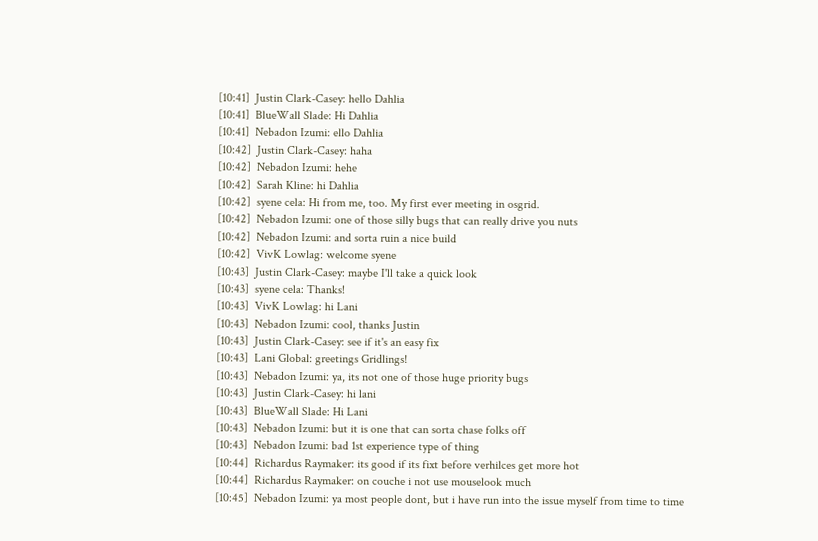[10:41]  Justin Clark-Casey: hello Dahlia
[10:41]  BlueWall Slade: Hi Dahlia
[10:41]  Nebadon Izumi: ello Dahlia
[10:42]  Justin Clark-Casey: haha
[10:42]  Nebadon Izumi: hehe
[10:42]  Sarah Kline: hi Dahlia
[10:42]  syene cela: Hi from me, too. My first ever meeting in osgrid.
[10:42]  Nebadon Izumi: one of those silly bugs that can really drive you nuts
[10:42]  Nebadon Izumi: and sorta ruin a nice build
[10:42]  VivK Lowlag: welcome syene
[10:43]  Justin Clark-Casey: maybe I'll take a quick look
[10:43]  syene cela: Thanks!
[10:43]  VivK Lowlag: hi Lani
[10:43]  Nebadon Izumi: cool, thanks Justin
[10:43]  Justin Clark-Casey: see if it's an easy fix
[10:43]  Lani Global: greetings Gridlings!
[10:43]  Nebadon Izumi: ya, its not one of those huge priority bugs
[10:43]  Justin Clark-Casey: hi lani
[10:43]  BlueWall Slade: Hi Lani
[10:43]  Nebadon Izumi: but it is one that can sorta chase folks off
[10:43]  Nebadon Izumi: bad 1st experience type of thing
[10:44]  Richardus Raymaker: its good if its fixt before verhilces get more hot
[10:44]  Richardus Raymaker: on couche i not use mouselook much
[10:45]  Nebadon Izumi: ya most people dont, but i have run into the issue myself from time to time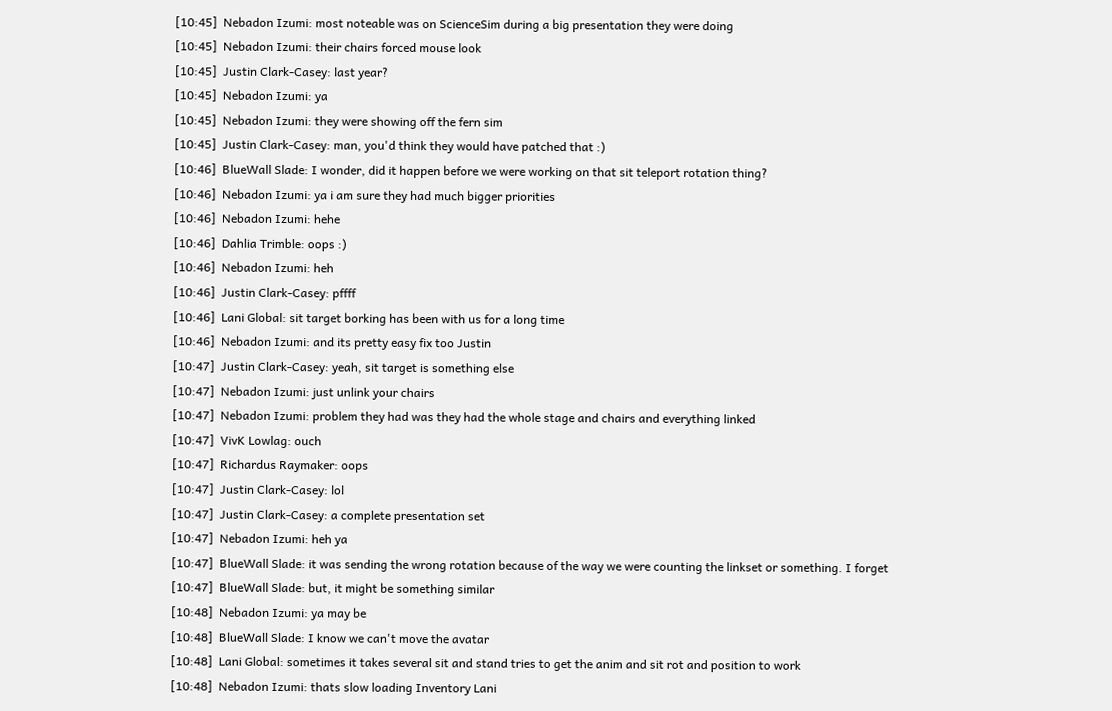[10:45]  Nebadon Izumi: most noteable was on ScienceSim during a big presentation they were doing
[10:45]  Nebadon Izumi: their chairs forced mouse look
[10:45]  Justin Clark-Casey: last year?
[10:45]  Nebadon Izumi: ya
[10:45]  Nebadon Izumi: they were showing off the fern sim
[10:45]  Justin Clark-Casey: man, you'd think they would have patched that :)
[10:46]  BlueWall Slade: I wonder, did it happen before we were working on that sit teleport rotation thing?
[10:46]  Nebadon Izumi: ya i am sure they had much bigger priorities
[10:46]  Nebadon Izumi: hehe
[10:46]  Dahlia Trimble: oops :)
[10:46]  Nebadon Izumi: heh
[10:46]  Justin Clark-Casey: pffff
[10:46]  Lani Global: sit target borking has been with us for a long time
[10:46]  Nebadon Izumi: and its pretty easy fix too Justin
[10:47]  Justin Clark-Casey: yeah, sit target is something else
[10:47]  Nebadon Izumi: just unlink your chairs
[10:47]  Nebadon Izumi: problem they had was they had the whole stage and chairs and everything linked
[10:47]  VivK Lowlag: ouch
[10:47]  Richardus Raymaker: oops
[10:47]  Justin Clark-Casey: lol
[10:47]  Justin Clark-Casey: a complete presentation set
[10:47]  Nebadon Izumi: heh ya
[10:47]  BlueWall Slade: it was sending the wrong rotation because of the way we were counting the linkset or something. I forget
[10:47]  BlueWall Slade: but, it might be something similar
[10:48]  Nebadon Izumi: ya may be
[10:48]  BlueWall Slade: I know we can't move the avatar
[10:48]  Lani Global: sometimes it takes several sit and stand tries to get the anim and sit rot and position to work
[10:48]  Nebadon Izumi: thats slow loading Inventory Lani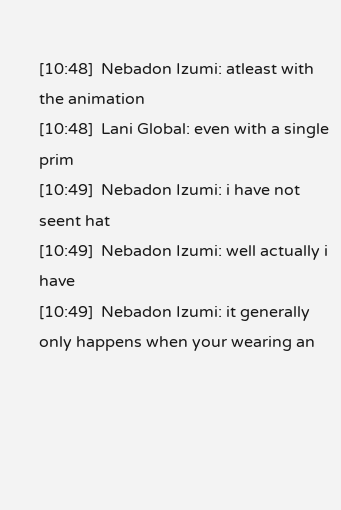[10:48]  Nebadon Izumi: atleast with the animation
[10:48]  Lani Global: even with a single prim
[10:49]  Nebadon Izumi: i have not seent hat
[10:49]  Nebadon Izumi: well actually i have
[10:49]  Nebadon Izumi: it generally only happens when your wearing an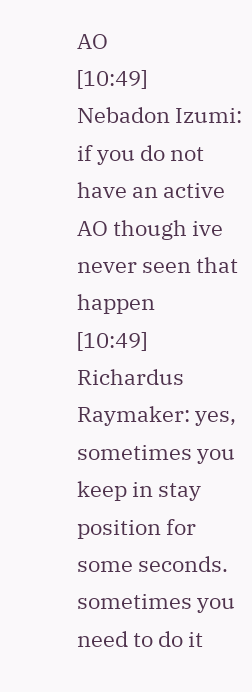AO
[10:49]  Nebadon Izumi: if you do not have an active AO though ive never seen that happen
[10:49]  Richardus Raymaker: yes, sometimes you keep in stay position for some seconds. sometimes you need to do it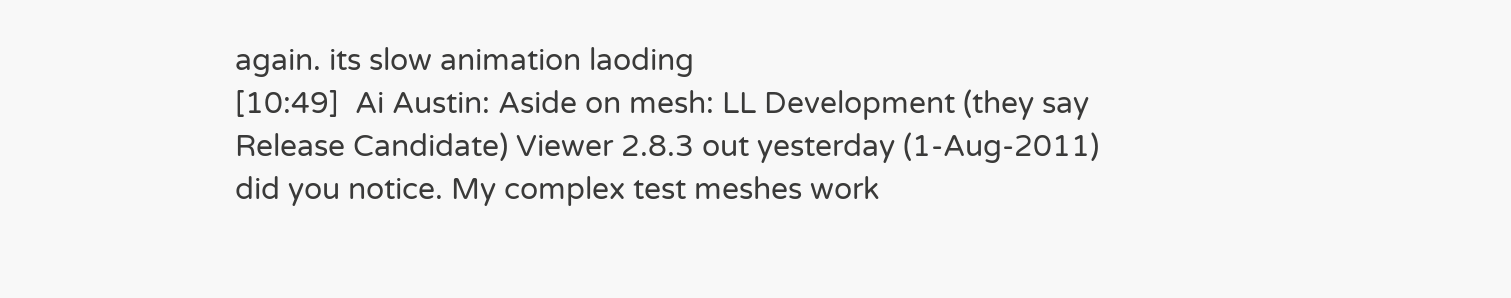again. its slow animation laoding
[10:49]  Ai Austin: Aside on mesh: LL Development (they say Release Candidate) Viewer 2.8.3 out yesterday (1-Aug-2011) did you notice. My complex test meshes work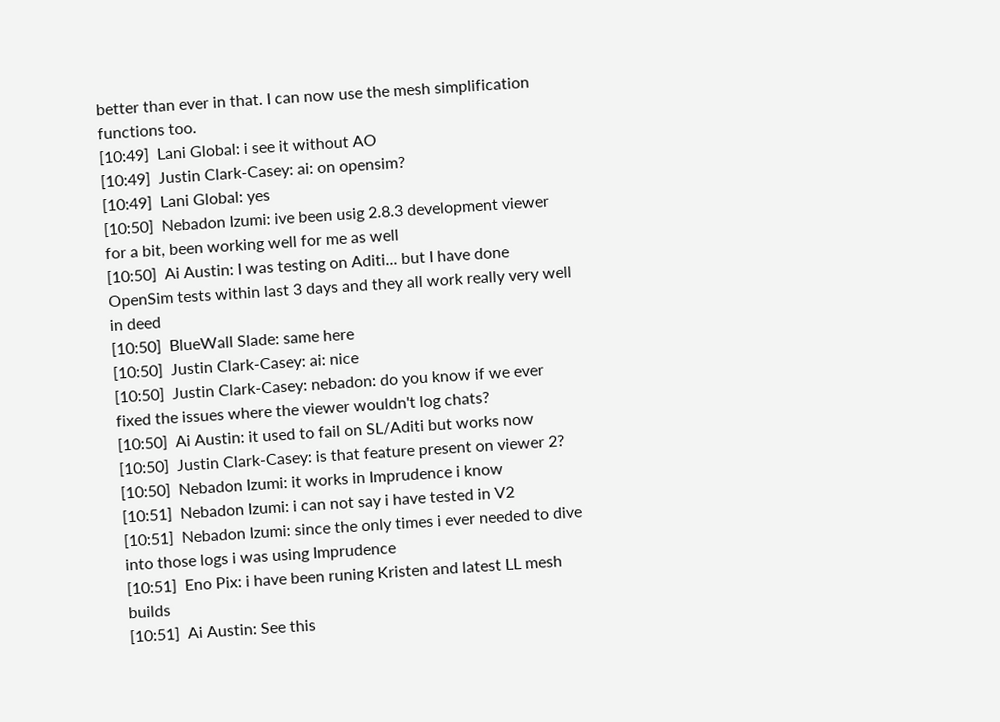better than ever in that. I can now use the mesh simplification functions too.
[10:49]  Lani Global: i see it without AO
[10:49]  Justin Clark-Casey: ai: on opensim?
[10:49]  Lani Global: yes
[10:50]  Nebadon Izumi: ive been usig 2.8.3 development viewer for a bit, been working well for me as well
[10:50]  Ai Austin: I was testing on Aditi... but I have done OpenSim tests within last 3 days and they all work really very well in deed
[10:50]  BlueWall Slade: same here
[10:50]  Justin Clark-Casey: ai: nice
[10:50]  Justin Clark-Casey: nebadon: do you know if we ever fixed the issues where the viewer wouldn't log chats?
[10:50]  Ai Austin: it used to fail on SL/Aditi but works now
[10:50]  Justin Clark-Casey: is that feature present on viewer 2?
[10:50]  Nebadon Izumi: it works in Imprudence i know
[10:51]  Nebadon Izumi: i can not say i have tested in V2
[10:51]  Nebadon Izumi: since the only times i ever needed to dive into those logs i was using Imprudence
[10:51]  Eno Pix: i have been runing Kristen and latest LL mesh builds
[10:51]  Ai Austin: See this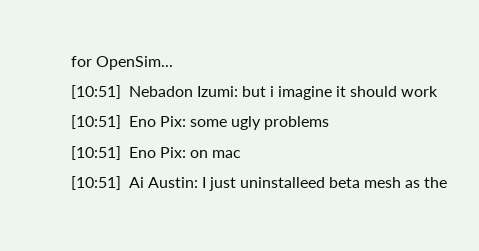for OpenSim...
[10:51]  Nebadon Izumi: but i imagine it should work
[10:51]  Eno Pix: some ugly problems
[10:51]  Eno Pix: on mac
[10:51]  Ai Austin: I just uninstalleed beta mesh as the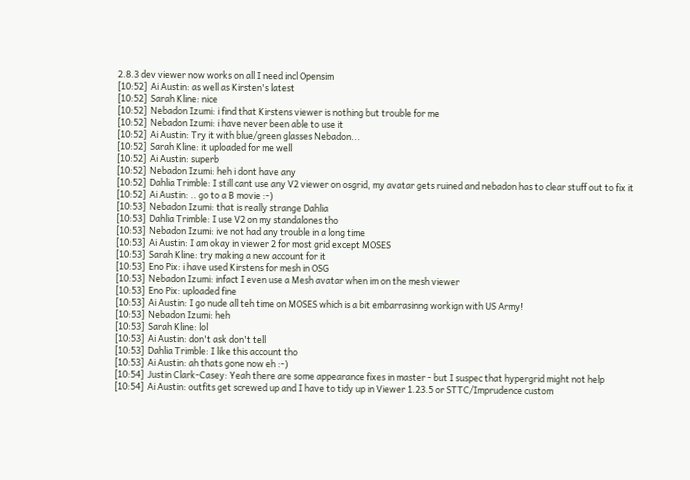2.8.3 dev viewer now works on all I need incl Opensim
[10:52]  Ai Austin: as well as Kirsten's latest
[10:52]  Sarah Kline: nice
[10:52]  Nebadon Izumi: i find that Kirstens viewer is nothing but trouble for me
[10:52]  Nebadon Izumi: i have never been able to use it
[10:52]  Ai Austin: Try it with blue/green glasses Nebadon...
[10:52]  Sarah Kline: it uploaded for me well
[10:52]  Ai Austin: superb
[10:52]  Nebadon Izumi: heh i dont have any
[10:52]  Dahlia Trimble: I still cant use any V2 viewer on osgrid, my avatar gets ruined and nebadon has to clear stuff out to fix it
[10:52]  Ai Austin: .. go to a B movie :-)
[10:53]  Nebadon Izumi: that is really strange Dahlia
[10:53]  Dahlia Trimble: I use V2 on my standalones tho
[10:53]  Nebadon Izumi: ive not had any trouble in a long time
[10:53]  Ai Austin: I am okay in viewer 2 for most grid except MOSES
[10:53]  Sarah Kline: try making a new account for it
[10:53]  Eno Pix: i have used Kirstens for mesh in OSG
[10:53]  Nebadon Izumi: infact I even use a Mesh avatar when im on the mesh viewer
[10:53]  Eno Pix: uploaded fine
[10:53]  Ai Austin: I go nude all teh time on MOSES which is a bit embarrasinng workign with US Army!
[10:53]  Nebadon Izumi: heh
[10:53]  Sarah Kline: lol
[10:53]  Ai Austin: don't ask don't tell
[10:53]  Dahlia Trimble: I like this account tho
[10:53]  Ai Austin: ah thats gone now eh :-)
[10:54]  Justin Clark-Casey: Yeah there are some appearance fixes in master - but I suspec that hypergrid might not help
[10:54]  Ai Austin: outfits get screwed up and I have to tidy up in Viewer 1.23.5 or STTC/Imprudence custom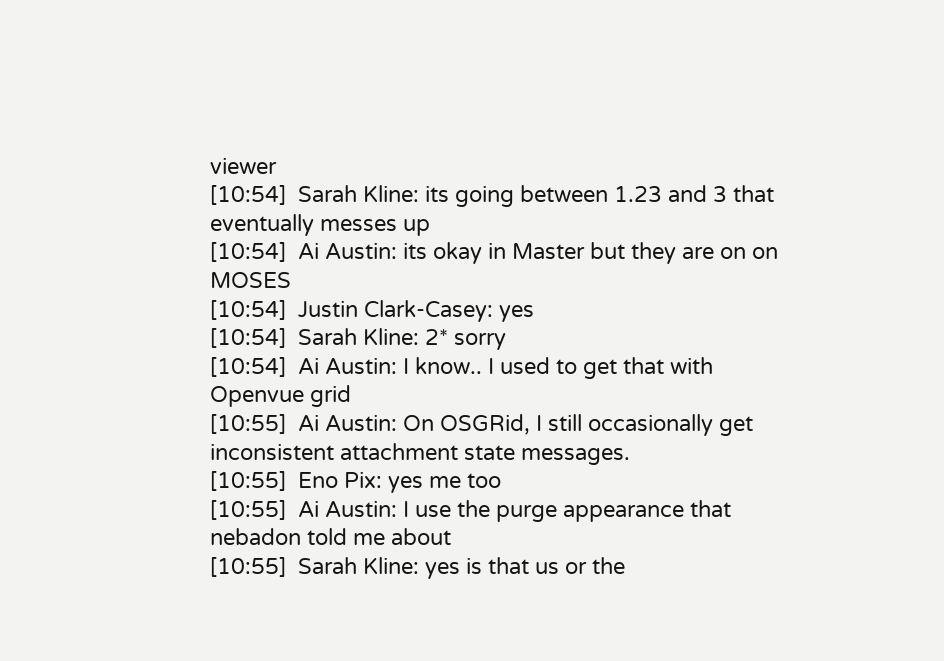viewer
[10:54]  Sarah Kline: its going between 1.23 and 3 that eventually messes up
[10:54]  Ai Austin: its okay in Master but they are on on MOSES
[10:54]  Justin Clark-Casey: yes
[10:54]  Sarah Kline: 2* sorry
[10:54]  Ai Austin: I know.. I used to get that with Openvue grid
[10:55]  Ai Austin: On OSGRid, I still occasionally get inconsistent attachment state messages.
[10:55]  Eno Pix: yes me too
[10:55]  Ai Austin: I use the purge appearance that nebadon told me about
[10:55]  Sarah Kline: yes is that us or the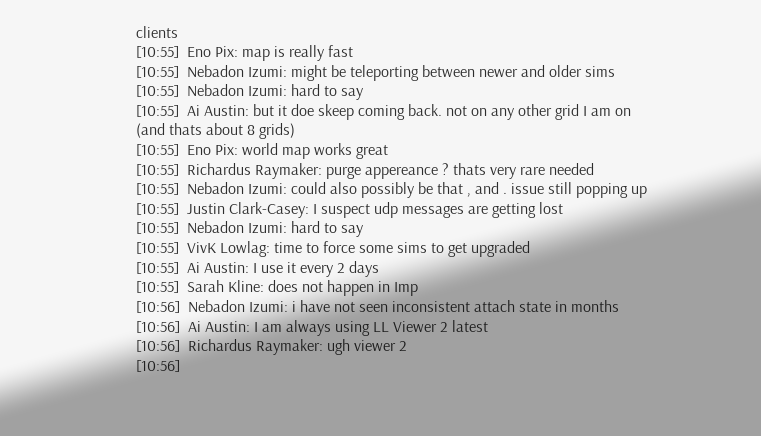clients
[10:55]  Eno Pix: map is really fast
[10:55]  Nebadon Izumi: might be teleporting between newer and older sims
[10:55]  Nebadon Izumi: hard to say
[10:55]  Ai Austin: but it doe skeep coming back. not on any other grid I am on (and thats about 8 grids)
[10:55]  Eno Pix: world map works great
[10:55]  Richardus Raymaker: purge appereance ? thats very rare needed
[10:55]  Nebadon Izumi: could also possibly be that , and . issue still popping up
[10:55]  Justin Clark-Casey: I suspect udp messages are getting lost
[10:55]  Nebadon Izumi: hard to say
[10:55]  VivK Lowlag: time to force some sims to get upgraded
[10:55]  Ai Austin: I use it every 2 days
[10:55]  Sarah Kline: does not happen in Imp
[10:56]  Nebadon Izumi: i have not seen inconsistent attach state in months
[10:56]  Ai Austin: I am always using LL Viewer 2 latest
[10:56]  Richardus Raymaker: ugh viewer 2
[10:56]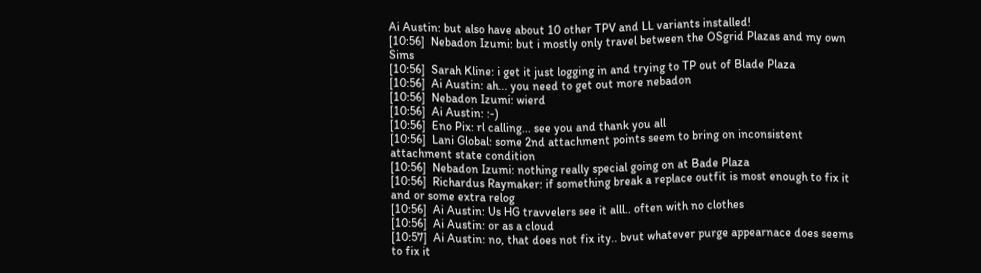Ai Austin: but also have about 10 other TPV and LL variants installed!
[10:56]  Nebadon Izumi: but i mostly only travel between the OSgrid Plazas and my own Sims
[10:56]  Sarah Kline: i get it just logging in and trying to TP out of Blade Plaza
[10:56]  Ai Austin: ah... you need to get out more nebadon
[10:56]  Nebadon Izumi: wierd
[10:56]  Ai Austin: :-)
[10:56]  Eno Pix: rl calling... see you and thank you all
[10:56]  Lani Global: some 2nd attachment points seem to bring on inconsistent attachment state condition
[10:56]  Nebadon Izumi: nothing really special going on at Bade Plaza
[10:56]  Richardus Raymaker: if something break a replace outfit is most enough to fix it and or some extra relog
[10:56]  Ai Austin: Us HG travvelers see it alll.. often with no clothes
[10:56]  Ai Austin: or as a cloud
[10:57]  Ai Austin: no, that does not fix ity.. bvut whatever purge appearnace does seems to fix it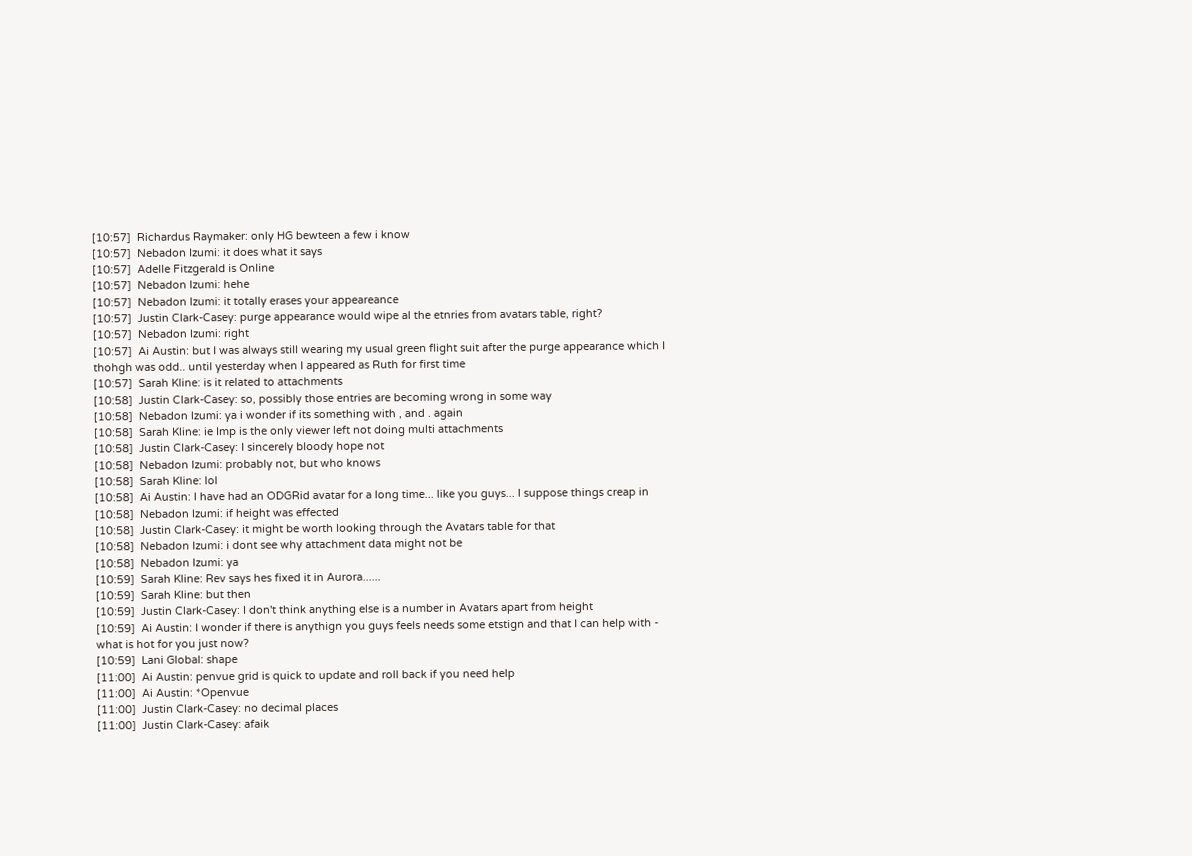[10:57]  Richardus Raymaker: only HG bewteen a few i know
[10:57]  Nebadon Izumi: it does what it says
[10:57]  Adelle Fitzgerald is Online
[10:57]  Nebadon Izumi: hehe
[10:57]  Nebadon Izumi: it totally erases your appeareance
[10:57]  Justin Clark-Casey: purge appearance would wipe al the etnries from avatars table, right?
[10:57]  Nebadon Izumi: right
[10:57]  Ai Austin: but I was always still wearing my usual green flight suit after the purge appearance which I thohgh was odd.. until yesterday when I appeared as Ruth for first time
[10:57]  Sarah Kline: is it related to attachments
[10:58]  Justin Clark-Casey: so, possibly those entries are becoming wrong in some way
[10:58]  Nebadon Izumi: ya i wonder if its something with , and . again
[10:58]  Sarah Kline: ie Imp is the only viewer left not doing multi attachments
[10:58]  Justin Clark-Casey: I sincerely bloody hope not
[10:58]  Nebadon Izumi: probably not, but who knows
[10:58]  Sarah Kline: lol
[10:58]  Ai Austin: I have had an ODGRid avatar for a long time... like you guys... I suppose things creap in
[10:58]  Nebadon Izumi: if height was effected
[10:58]  Justin Clark-Casey: it might be worth looking through the Avatars table for that
[10:58]  Nebadon Izumi: i dont see why attachment data might not be
[10:58]  Nebadon Izumi: ya
[10:59]  Sarah Kline: Rev says hes fixed it in Aurora......
[10:59]  Sarah Kline: but then
[10:59]  Justin Clark-Casey: I don't think anything else is a number in Avatars apart from height
[10:59]  Ai Austin: I wonder if there is anythign you guys feels needs some etstign and that I can help with - what is hot for you just now?
[10:59]  Lani Global: shape
[11:00]  Ai Austin: penvue grid is quick to update and roll back if you need help
[11:00]  Ai Austin: *Openvue
[11:00]  Justin Clark-Casey: no decimal places
[11:00]  Justin Clark-Casey: afaik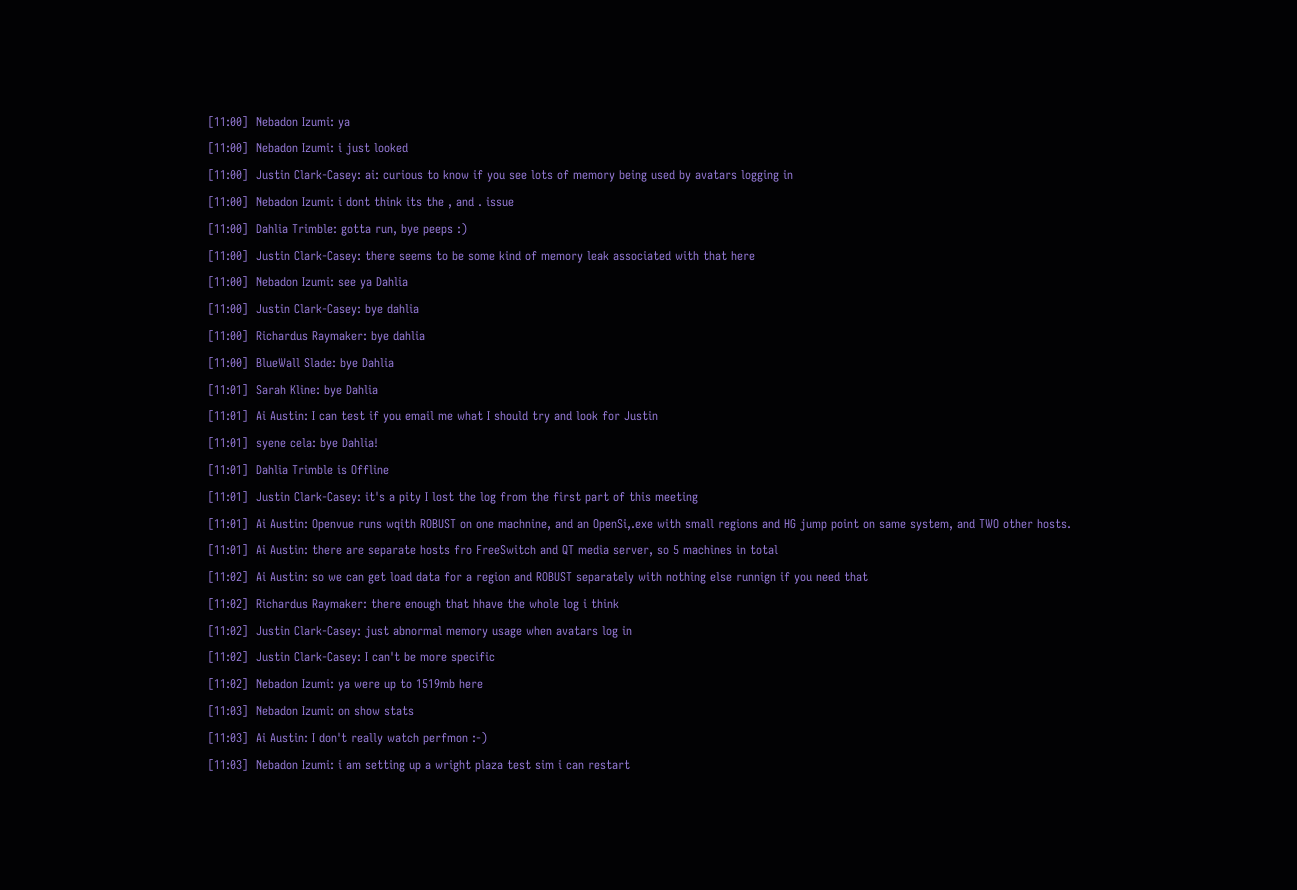[11:00]  Nebadon Izumi: ya
[11:00]  Nebadon Izumi: i just looked
[11:00]  Justin Clark-Casey: ai: curious to know if you see lots of memory being used by avatars logging in
[11:00]  Nebadon Izumi: i dont think its the , and . issue
[11:00]  Dahlia Trimble: gotta run, bye peeps :)
[11:00]  Justin Clark-Casey: there seems to be some kind of memory leak associated with that here
[11:00]  Nebadon Izumi: see ya Dahlia
[11:00]  Justin Clark-Casey: bye dahlia
[11:00]  Richardus Raymaker: bye dahlia
[11:00]  BlueWall Slade: bye Dahlia
[11:01]  Sarah Kline: bye Dahlia
[11:01]  Ai Austin: I can test if you email me what I should try and look for Justin
[11:01]  syene cela: bye Dahlia!
[11:01]  Dahlia Trimble is Offline
[11:01]  Justin Clark-Casey: it's a pity I lost the log from the first part of this meeting
[11:01]  Ai Austin: Openvue runs wqith ROBUST on one machnine, and an OpenSi,.exe with small regions and HG jump point on same system, and TWO other hosts.
[11:01]  Ai Austin: there are separate hosts fro FreeSwitch and QT media server, so 5 machines in total
[11:02]  Ai Austin: so we can get load data for a region and ROBUST separately with nothing else runnign if you need that
[11:02]  Richardus Raymaker: there enough that hhave the whole log i think
[11:02]  Justin Clark-Casey: just abnormal memory usage when avatars log in
[11:02]  Justin Clark-Casey: I can't be more specific
[11:02]  Nebadon Izumi: ya were up to 1519mb here
[11:03]  Nebadon Izumi: on show stats
[11:03]  Ai Austin: I don't really watch perfmon :-)
[11:03]  Nebadon Izumi: i am setting up a wright plaza test sim i can restart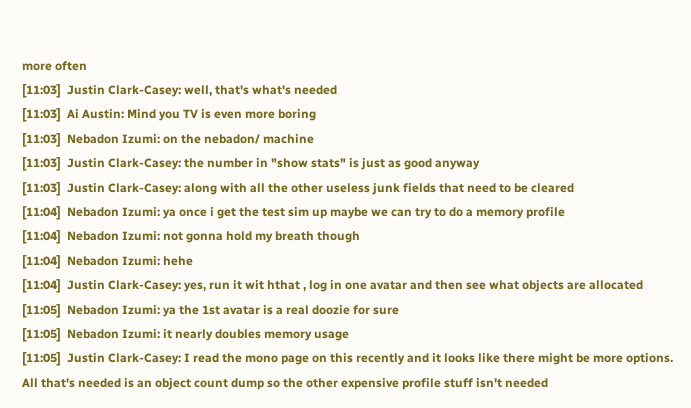more often
[11:03]  Justin Clark-Casey: well, that's what's needed
[11:03]  Ai Austin: Mind you TV is even more boring
[11:03]  Nebadon Izumi: on the nebadon/ machine
[11:03]  Justin Clark-Casey: the number in "show stats" is just as good anyway
[11:03]  Justin Clark-Casey: along with all the other useless junk fields that need to be cleared
[11:04]  Nebadon Izumi: ya once i get the test sim up maybe we can try to do a memory profile
[11:04]  Nebadon Izumi: not gonna hold my breath though
[11:04]  Nebadon Izumi: hehe
[11:04]  Justin Clark-Casey: yes, run it wit hthat , log in one avatar and then see what objects are allocated
[11:05]  Nebadon Izumi: ya the 1st avatar is a real doozie for sure
[11:05]  Nebadon Izumi: it nearly doubles memory usage
[11:05]  Justin Clark-Casey: I read the mono page on this recently and it looks like there might be more options. All that's needed is an object count dump so the other expensive profile stuff isn't needed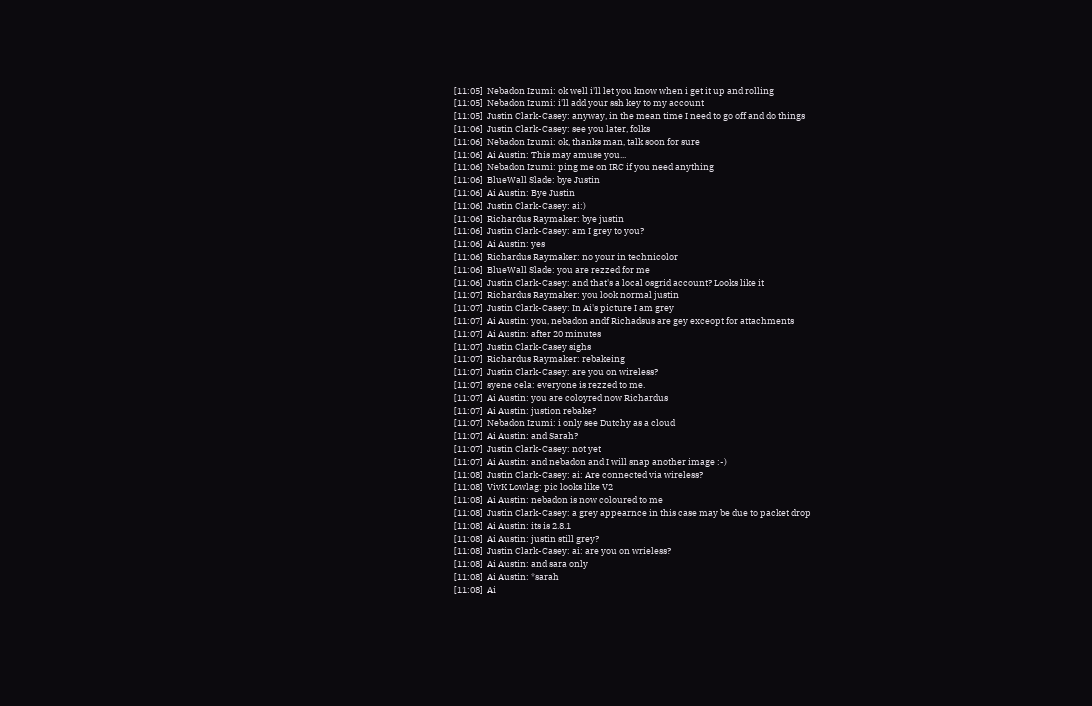[11:05]  Nebadon Izumi: ok well i'll let you know when i get it up and rolling
[11:05]  Nebadon Izumi: i'll add your ssh key to my account
[11:05]  Justin Clark-Casey: anyway, in the mean time I need to go off and do things
[11:06]  Justin Clark-Casey: see you later, folks
[11:06]  Nebadon Izumi: ok, thanks man, talk soon for sure
[11:06]  Ai Austin: This may amuse you...
[11:06]  Nebadon Izumi: ping me on IRC if you need anything
[11:06]  BlueWall Slade: bye Justin
[11:06]  Ai Austin: Bye Justin
[11:06]  Justin Clark-Casey: ai:)
[11:06]  Richardus Raymaker: bye justin
[11:06]  Justin Clark-Casey: am I grey to you?
[11:06]  Ai Austin: yes
[11:06]  Richardus Raymaker: no your in technicolor
[11:06]  BlueWall Slade: you are rezzed for me
[11:06]  Justin Clark-Casey: and that's a local osgrid account? Looks like it
[11:07]  Richardus Raymaker: you look normal justin
[11:07]  Justin Clark-Casey: In Ai's picture I am grey
[11:07]  Ai Austin: you, nebadon andf Richadsus are gey exceopt for attachments
[11:07]  Ai Austin: after 20 minutes
[11:07]  Justin Clark-Casey sighs
[11:07]  Richardus Raymaker: rebakeing
[11:07]  Justin Clark-Casey: are you on wireless?
[11:07]  syene cela: everyone is rezzed to me.
[11:07]  Ai Austin: you are coloyred now Richardus
[11:07]  Ai Austin: justion rebake?
[11:07]  Nebadon Izumi: i only see Dutchy as a cloud
[11:07]  Ai Austin: and Sarah?
[11:07]  Justin Clark-Casey: not yet
[11:07]  Ai Austin: and nebadon and I will snap another image :-)
[11:08]  Justin Clark-Casey: ai: Are connected via wireless?
[11:08]  VivK Lowlag: pic looks like V2
[11:08]  Ai Austin: nebadon is now coloured to me
[11:08]  Justin Clark-Casey: a grey appearnce in this case may be due to packet drop
[11:08]  Ai Austin: its is 2.8.1
[11:08]  Ai Austin: justin still grey?
[11:08]  Justin Clark-Casey: ai: are you on wrieless?
[11:08]  Ai Austin: and sara only
[11:08]  Ai Austin: *sarah
[11:08]  Ai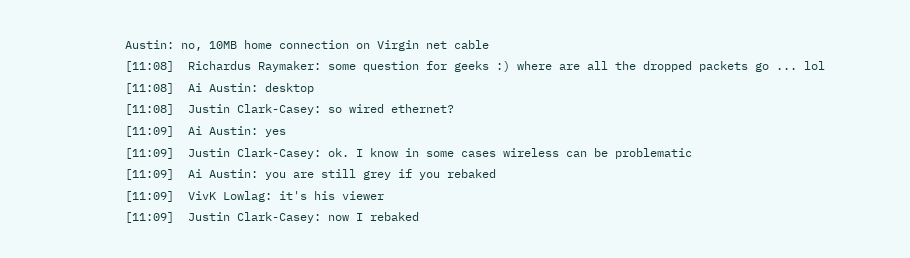Austin: no, 10MB home connection on Virgin net cable
[11:08]  Richardus Raymaker: some question for geeks :) where are all the dropped packets go ... lol
[11:08]  Ai Austin: desktop
[11:08]  Justin Clark-Casey: so wired ethernet?
[11:09]  Ai Austin: yes
[11:09]  Justin Clark-Casey: ok. I know in some cases wireless can be problematic
[11:09]  Ai Austin: you are still grey if you rebaked
[11:09]  VivK Lowlag: it's his viewer
[11:09]  Justin Clark-Casey: now I rebaked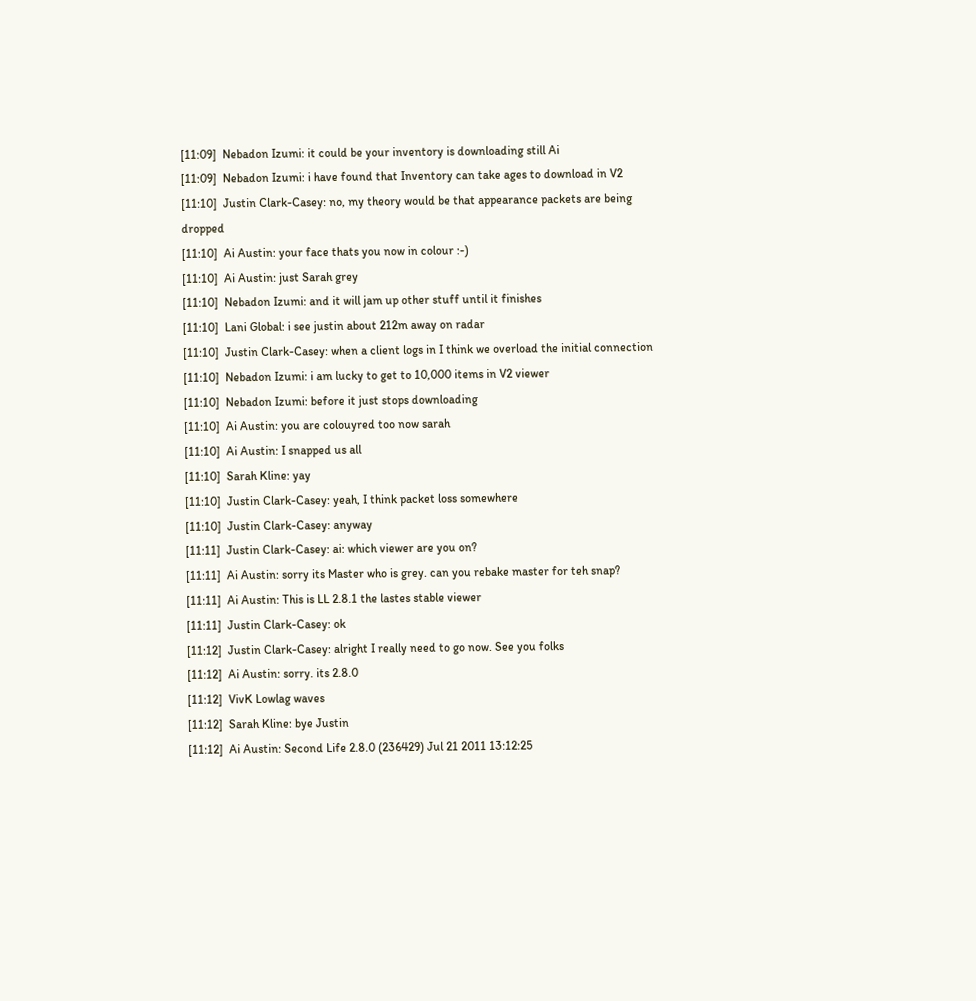[11:09]  Nebadon Izumi: it could be your inventory is downloading still Ai
[11:09]  Nebadon Izumi: i have found that Inventory can take ages to download in V2
[11:10]  Justin Clark-Casey: no, my theory would be that appearance packets are being dropped
[11:10]  Ai Austin: your face thats you now in colour :-)
[11:10]  Ai Austin: just Sarah grey
[11:10]  Nebadon Izumi: and it will jam up other stuff until it finishes
[11:10]  Lani Global: i see justin about 212m away on radar
[11:10]  Justin Clark-Casey: when a client logs in I think we overload the initial connection
[11:10]  Nebadon Izumi: i am lucky to get to 10,000 items in V2 viewer
[11:10]  Nebadon Izumi: before it just stops downloading
[11:10]  Ai Austin: you are colouyred too now sarah
[11:10]  Ai Austin: I snapped us all
[11:10]  Sarah Kline: yay
[11:10]  Justin Clark-Casey: yeah, I think packet loss somewhere
[11:10]  Justin Clark-Casey: anyway
[11:11]  Justin Clark-Casey: ai: which viewer are you on?
[11:11]  Ai Austin: sorry its Master who is grey. can you rebake master for teh snap?
[11:11]  Ai Austin: This is LL 2.8.1 the lastes stable viewer
[11:11]  Justin Clark-Casey: ok
[11:12]  Justin Clark-Casey: alright I really need to go now. See you folks
[11:12]  Ai Austin: sorry. its 2.8.0
[11:12]  VivK Lowlag waves
[11:12]  Sarah Kline: bye Justin
[11:12]  Ai Austin: Second Life 2.8.0 (236429) Jul 21 2011 13:12:25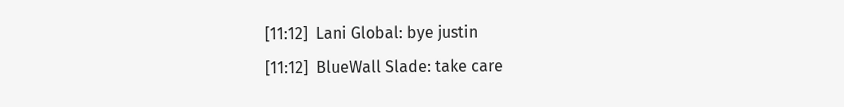[11:12]  Lani Global: bye justin
[11:12]  BlueWall Slade: take care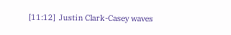[11:12]  Justin Clark-Casey waves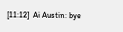[11:12]  Ai Austin: bye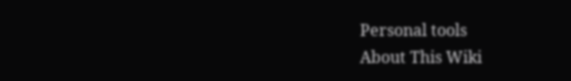Personal tools
About This Wiki